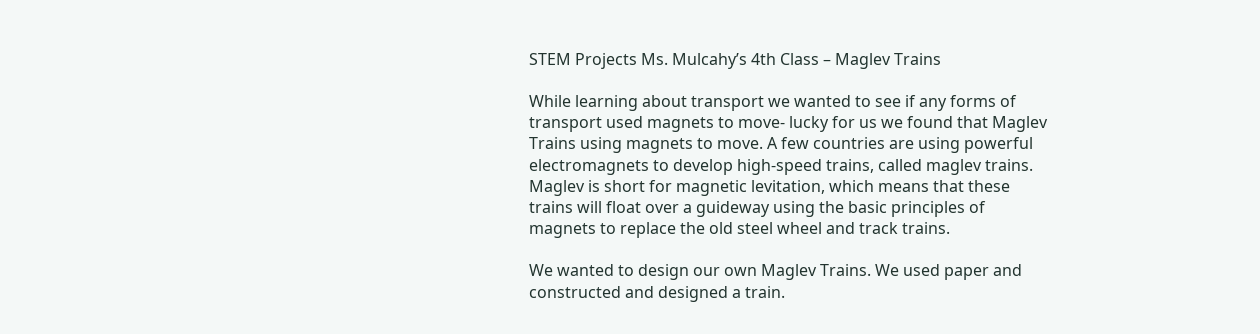STEM Projects Ms. Mulcahy’s 4th Class – Maglev Trains

While learning about transport we wanted to see if any forms of transport used magnets to move- lucky for us we found that Maglev Trains using magnets to move. A few countries are using powerful electromagnets to develop high-speed trains, called maglev trains. Maglev is short for magnetic levitation, which means that these trains will float over a guideway using the basic principles of magnets to replace the old steel wheel and track trains.

We wanted to design our own Maglev Trains. We used paper and constructed and designed a train.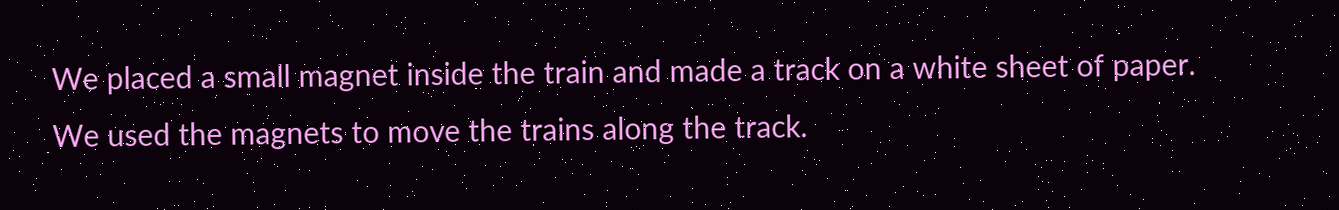We placed a small magnet inside the train and made a track on a white sheet of paper. We used the magnets to move the trains along the track.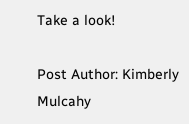Take a look!

Post Author: Kimberly Mulcahy